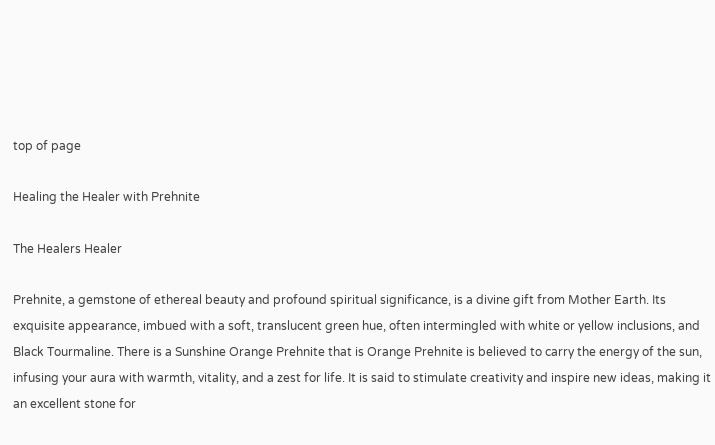top of page

Healing the Healer with Prehnite

The Healers Healer

Prehnite, a gemstone of ethereal beauty and profound spiritual significance, is a divine gift from Mother Earth. Its exquisite appearance, imbued with a soft, translucent green hue, often intermingled with white or yellow inclusions, and Black Tourmaline. There is a Sunshine Orange Prehnite that is Orange Prehnite is believed to carry the energy of the sun, infusing your aura with warmth, vitality, and a zest for life. It is said to stimulate creativity and inspire new ideas, making it an excellent stone for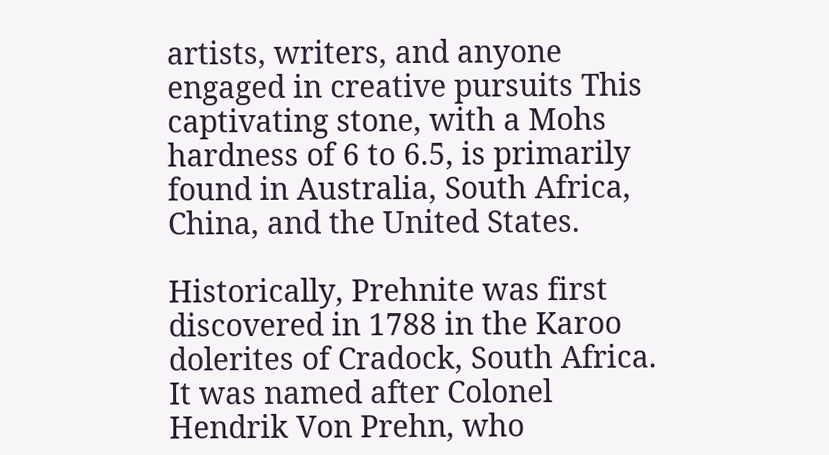artists, writers, and anyone engaged in creative pursuits This captivating stone, with a Mohs hardness of 6 to 6.5, is primarily found in Australia, South Africa, China, and the United States.

Historically, Prehnite was first discovered in 1788 in the Karoo dolerites of Cradock, South Africa. It was named after Colonel Hendrik Von Prehn, who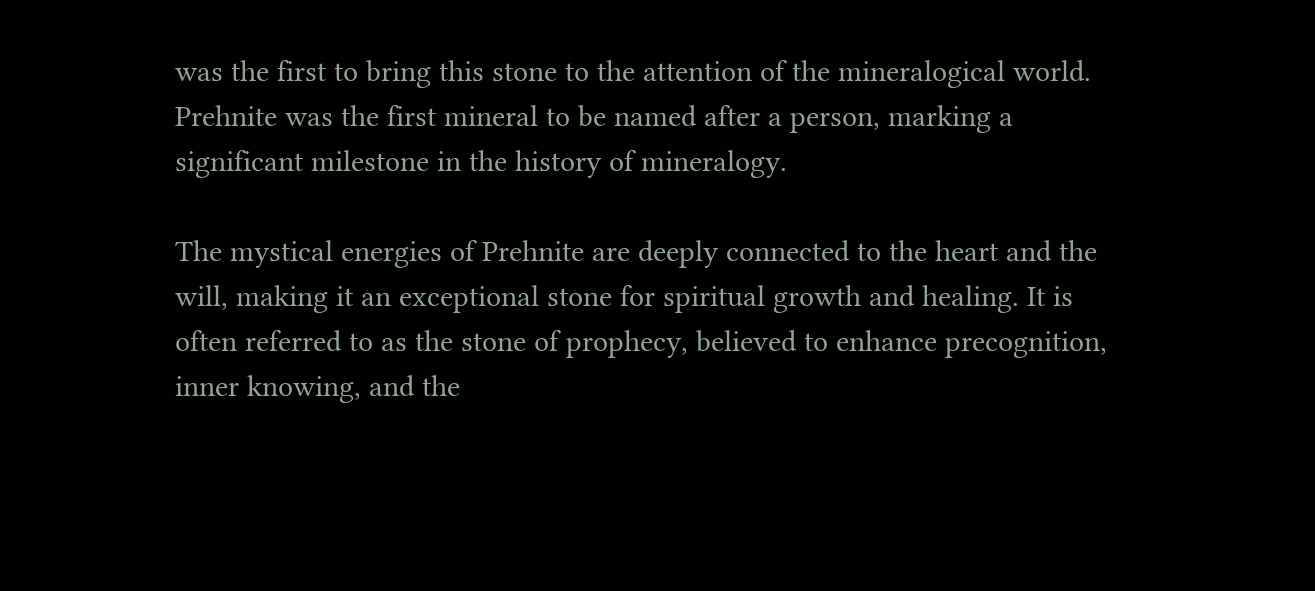was the first to bring this stone to the attention of the mineralogical world. Prehnite was the first mineral to be named after a person, marking a significant milestone in the history of mineralogy.

The mystical energies of Prehnite are deeply connected to the heart and the will, making it an exceptional stone for spiritual growth and healing. It is often referred to as the stone of prophecy, believed to enhance precognition, inner knowing, and the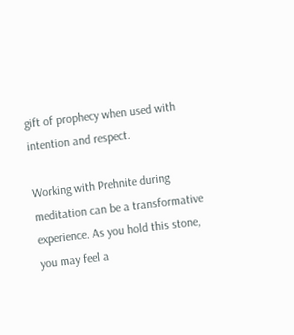gift of prophecy when used with intention and respect.

Working with Prehnite during meditation can be a transformative experience. As you hold this stone, you may feel a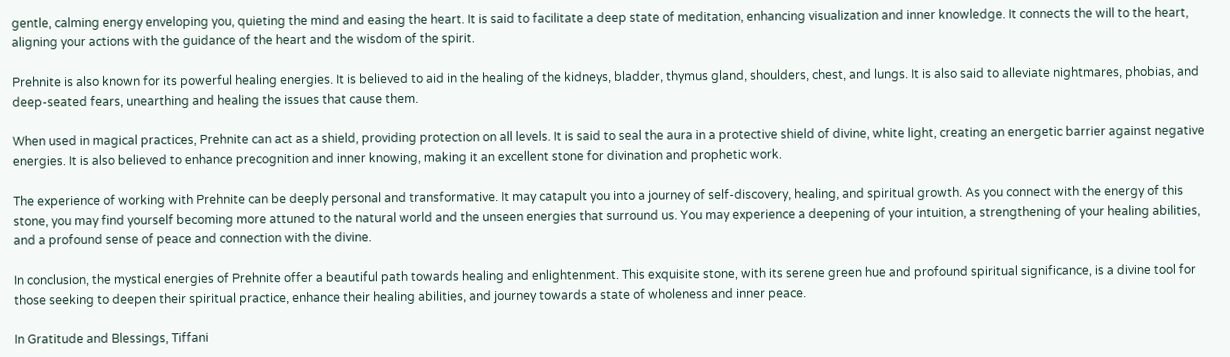gentle, calming energy enveloping you, quieting the mind and easing the heart. It is said to facilitate a deep state of meditation, enhancing visualization and inner knowledge. It connects the will to the heart, aligning your actions with the guidance of the heart and the wisdom of the spirit.

Prehnite is also known for its powerful healing energies. It is believed to aid in the healing of the kidneys, bladder, thymus gland, shoulders, chest, and lungs. It is also said to alleviate nightmares, phobias, and deep-seated fears, unearthing and healing the issues that cause them.

When used in magical practices, Prehnite can act as a shield, providing protection on all levels. It is said to seal the aura in a protective shield of divine, white light, creating an energetic barrier against negative energies. It is also believed to enhance precognition and inner knowing, making it an excellent stone for divination and prophetic work.

The experience of working with Prehnite can be deeply personal and transformative. It may catapult you into a journey of self-discovery, healing, and spiritual growth. As you connect with the energy of this stone, you may find yourself becoming more attuned to the natural world and the unseen energies that surround us. You may experience a deepening of your intuition, a strengthening of your healing abilities, and a profound sense of peace and connection with the divine.

In conclusion, the mystical energies of Prehnite offer a beautiful path towards healing and enlightenment. This exquisite stone, with its serene green hue and profound spiritual significance, is a divine tool for those seeking to deepen their spiritual practice, enhance their healing abilities, and journey towards a state of wholeness and inner peace.

In Gratitude and Blessings, Tiffani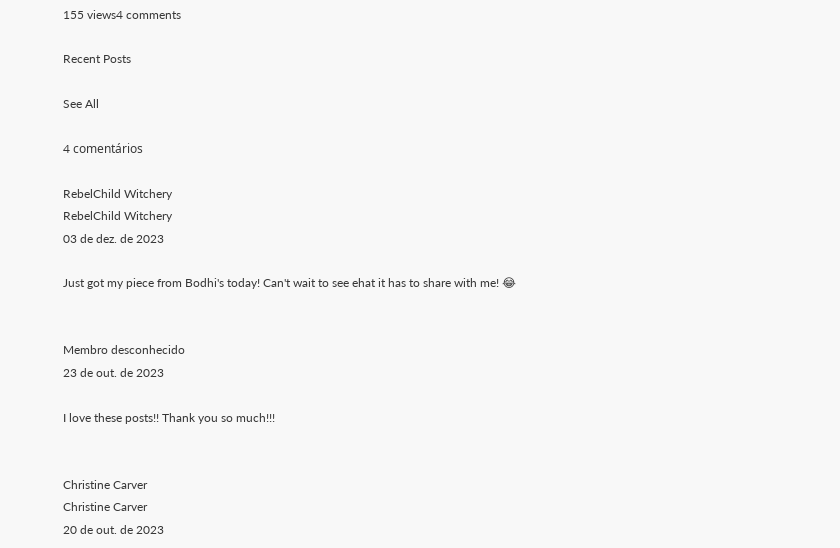155 views4 comments

Recent Posts

See All

4 comentários

RebelChild Witchery
RebelChild Witchery
03 de dez. de 2023

Just got my piece from Bodhi's today! Can't wait to see ehat it has to share with me! 😂


Membro desconhecido
23 de out. de 2023

I love these posts!! Thank you so much!!!


Christine Carver
Christine Carver
20 de out. de 2023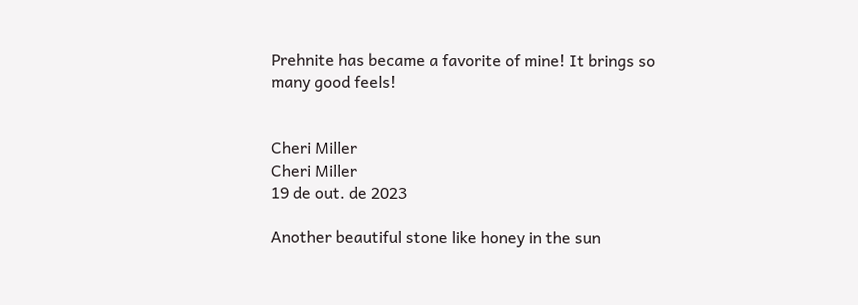Prehnite has became a favorite of mine! It brings so many good feels!


Cheri Miller
Cheri Miller
19 de out. de 2023

Another beautiful stone like honey in the sun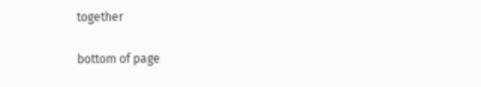together

bottom of page